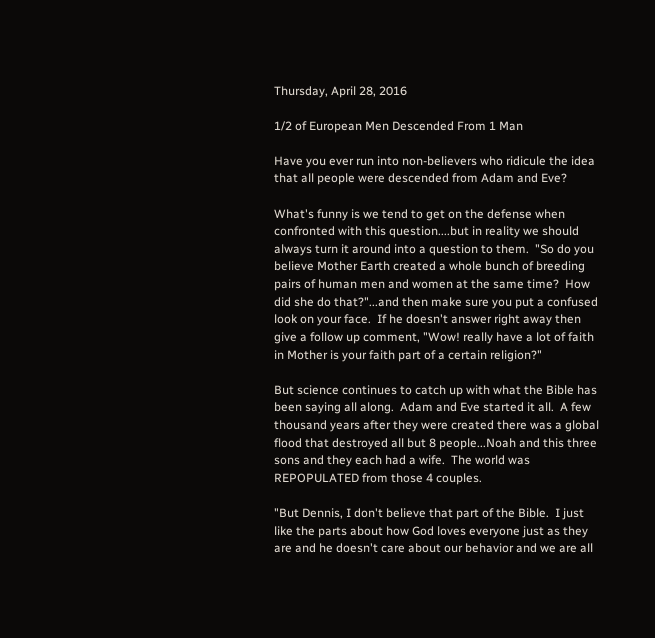Thursday, April 28, 2016

1/2 of European Men Descended From 1 Man

Have you ever run into non-believers who ridicule the idea that all people were descended from Adam and Eve?

What's funny is we tend to get on the defense when confronted with this question....but in reality we should always turn it around into a question to them.  "So do you believe Mother Earth created a whole bunch of breeding pairs of human men and women at the same time?  How did she do that?"...and then make sure you put a confused look on your face.  If he doesn't answer right away then give a follow up comment, "Wow! really have a lot of faith in Mother is your faith part of a certain religion?"

But science continues to catch up with what the Bible has been saying all along.  Adam and Eve started it all.  A few thousand years after they were created there was a global flood that destroyed all but 8 people...Noah and this three sons and they each had a wife.  The world was REPOPULATED from those 4 couples.

"But Dennis, I don't believe that part of the Bible.  I just like the parts about how God loves everyone just as they are and he doesn't care about our behavior and we are all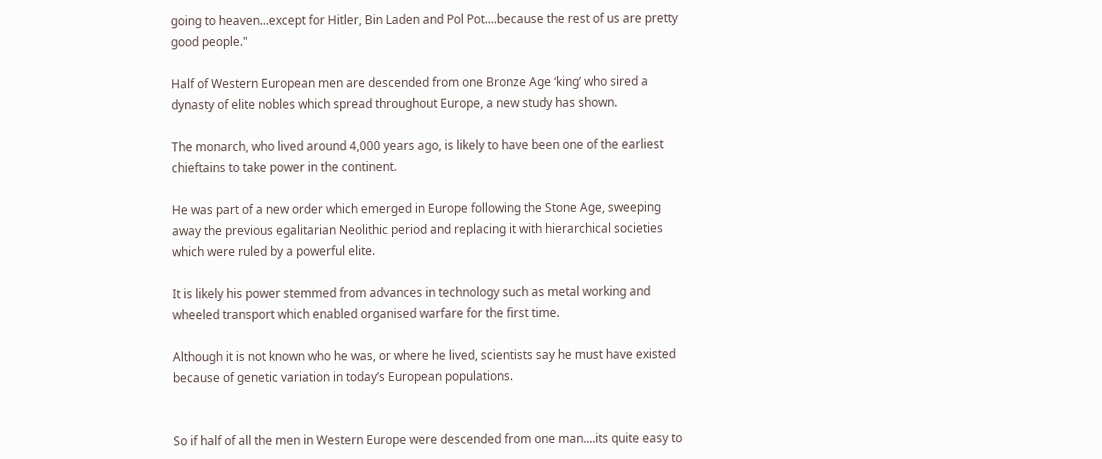going to heaven...except for Hitler, Bin Laden and Pol Pot....because the rest of us are pretty good people."

Half of Western European men are descended from one Bronze Age ‘king’ who sired a dynasty of elite nobles which spread throughout Europe, a new study has shown.

The monarch, who lived around 4,000 years ago, is likely to have been one of the earliest chieftains to take power in the continent.

He was part of a new order which emerged in Europe following the Stone Age, sweeping away the previous egalitarian Neolithic period and replacing it with hierarchical societies which were ruled by a powerful elite.

It is likely his power stemmed from advances in technology such as metal working and wheeled transport which enabled organised warfare for the first time.

Although it is not known who he was, or where he lived, scientists say he must have existed because of genetic variation in today’s European populations.


So if half of all the men in Western Europe were descended from one man....its quite easy to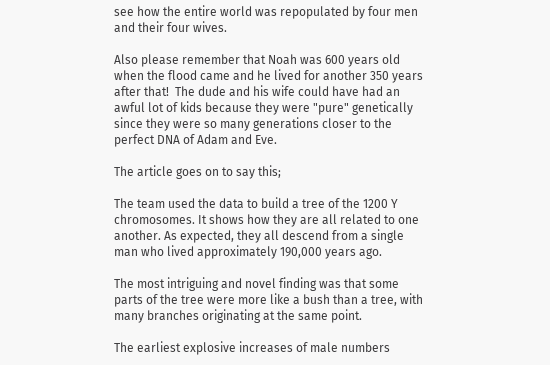see how the entire world was repopulated by four men and their four wives.

Also please remember that Noah was 600 years old when the flood came and he lived for another 350 years after that!  The dude and his wife could have had an awful lot of kids because they were "pure" genetically since they were so many generations closer to the perfect DNA of Adam and Eve.

The article goes on to say this;

The team used the data to build a tree of the 1200 Y chromosomes. It shows how they are all related to one another. As expected, they all descend from a single man who lived approximately 190,000 years ago.

The most intriguing and novel finding was that some parts of the tree were more like a bush than a tree, with many branches originating at the same point.

The earliest explosive increases of male numbers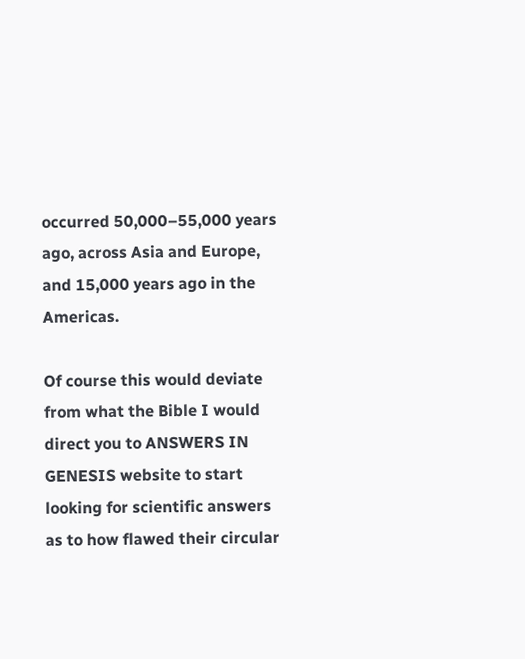occurred 50,000–55,000 years ago, across Asia and Europe, and 15,000 years ago in the Americas.

Of course this would deviate from what the Bible I would direct you to ANSWERS IN GENESIS website to start looking for scientific answers as to how flawed their circular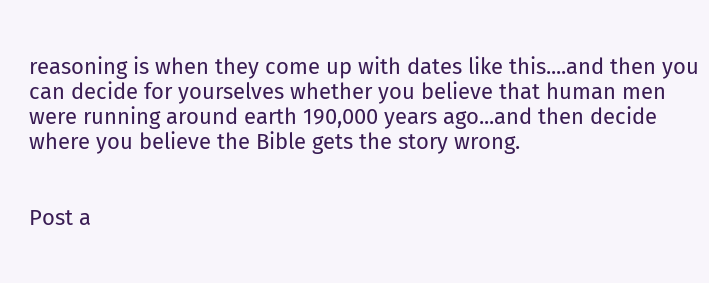reasoning is when they come up with dates like this....and then you can decide for yourselves whether you believe that human men were running around earth 190,000 years ago...and then decide where you believe the Bible gets the story wrong.


Post a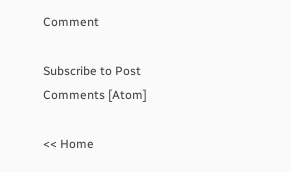Comment

Subscribe to Post Comments [Atom]

<< Home